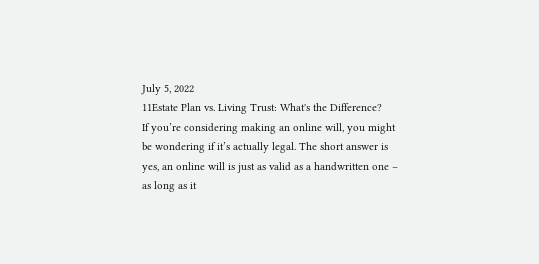July 5, 2022
11Estate Plan vs. Living Trust: What's the Difference?
If you’re considering making an online will, you might be wondering if it’s actually legal. The short answer is yes, an online will is just as valid as a handwritten one – as long as it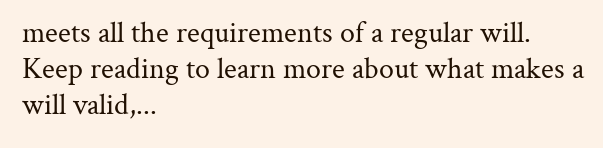meets all the requirements of a regular will. Keep reading to learn more about what makes a will valid,...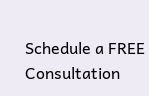Schedule a FREE Consultation